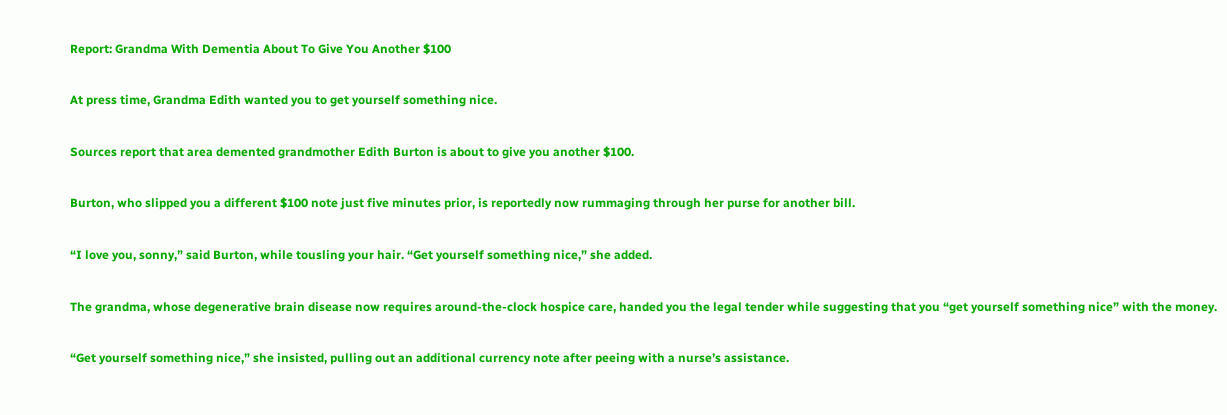Report: Grandma With Dementia About To Give You Another $100

At press time, Grandma Edith wanted you to get yourself something nice.

Sources report that area demented grandmother Edith Burton is about to give you another $100.

Burton, who slipped you a different $100 note just five minutes prior, is reportedly now rummaging through her purse for another bill.

“I love you, sonny,” said Burton, while tousling your hair. “Get yourself something nice,” she added.

The grandma, whose degenerative brain disease now requires around-the-clock hospice care, handed you the legal tender while suggesting that you “get yourself something nice” with the money.

“Get yourself something nice,” she insisted, pulling out an additional currency note after peeing with a nurse’s assistance.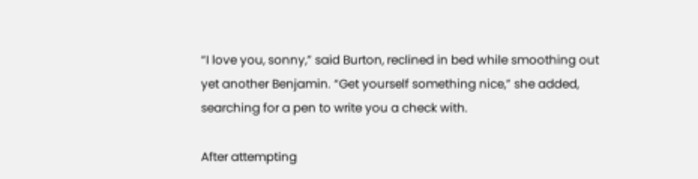“I love you, sonny,” said Burton, reclined in bed while smoothing out yet another Benjamin. “Get yourself something nice,” she added, searching for a pen to write you a check with.

After attempting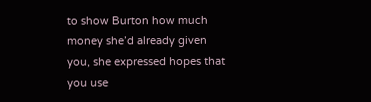to show Burton how much money she’d already given you, she expressed hopes that you use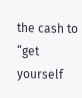the cash to “get yourself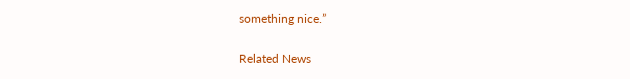something nice.”

Related News